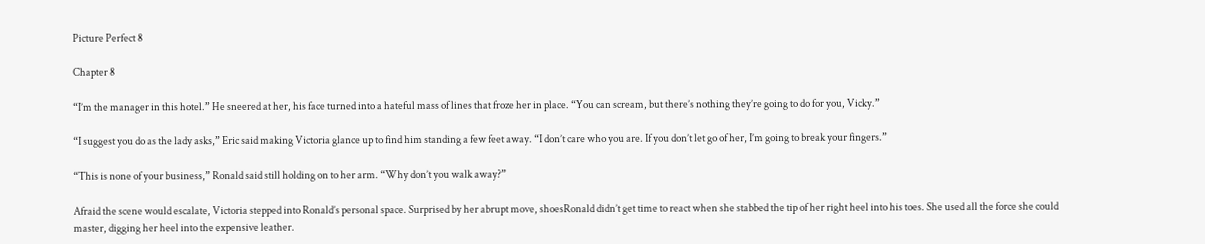Picture Perfect 8

Chapter 8

“I’m the manager in this hotel.” He sneered at her, his face turned into a hateful mass of lines that froze her in place. “You can scream, but there’s nothing they’re going to do for you, Vicky.”

“I suggest you do as the lady asks,” Eric said making Victoria glance up to find him standing a few feet away. “I don’t care who you are. If you don’t let go of her, I’m going to break your fingers.”

“This is none of your business,” Ronald said still holding on to her arm. “Why don’t you walk away?”

Afraid the scene would escalate, Victoria stepped into Ronald’s personal space. Surprised by her abrupt move, shoesRonald didn’t get time to react when she stabbed the tip of her right heel into his toes. She used all the force she could master, digging her heel into the expensive leather.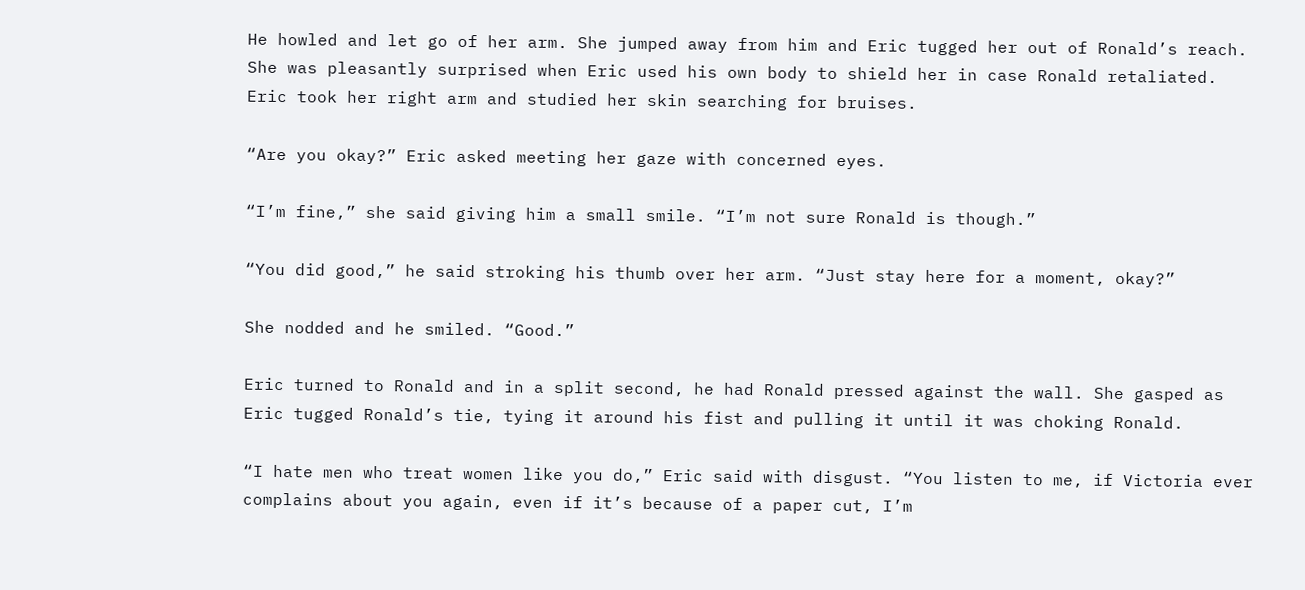He howled and let go of her arm. She jumped away from him and Eric tugged her out of Ronald’s reach. She was pleasantly surprised when Eric used his own body to shield her in case Ronald retaliated. Eric took her right arm and studied her skin searching for bruises.

“Are you okay?” Eric asked meeting her gaze with concerned eyes.

“I’m fine,” she said giving him a small smile. “I’m not sure Ronald is though.”

“You did good,” he said stroking his thumb over her arm. “Just stay here for a moment, okay?”

She nodded and he smiled. “Good.”

Eric turned to Ronald and in a split second, he had Ronald pressed against the wall. She gasped as Eric tugged Ronald’s tie, tying it around his fist and pulling it until it was choking Ronald.

“I hate men who treat women like you do,” Eric said with disgust. “You listen to me, if Victoria ever complains about you again, even if it’s because of a paper cut, I’m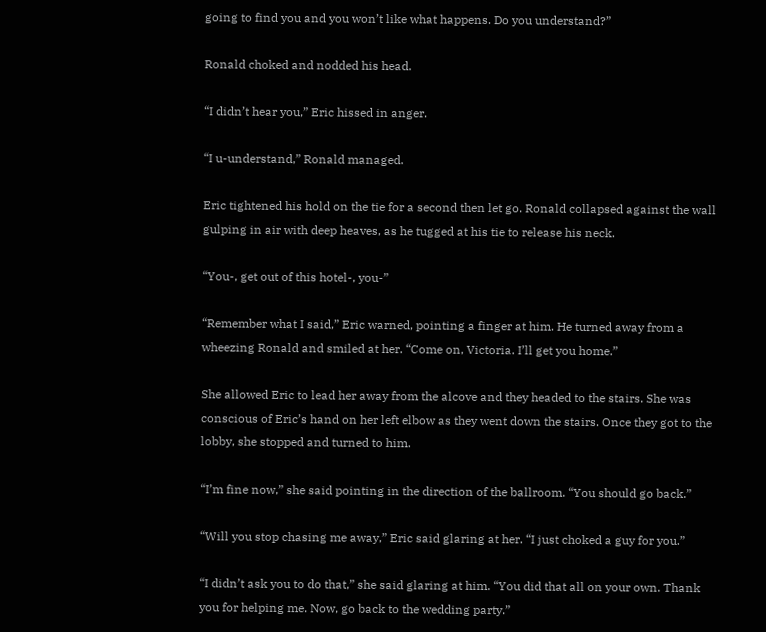going to find you and you won’t like what happens. Do you understand?”

Ronald choked and nodded his head.

“I didn’t hear you,” Eric hissed in anger.

“I u-understand,” Ronald managed.

Eric tightened his hold on the tie for a second then let go. Ronald collapsed against the wall gulping in air with deep heaves, as he tugged at his tie to release his neck.

“You-, get out of this hotel-, you-”

“Remember what I said,” Eric warned, pointing a finger at him. He turned away from a wheezing Ronald and smiled at her. “Come on, Victoria. I’ll get you home.”

She allowed Eric to lead her away from the alcove and they headed to the stairs. She was conscious of Eric’s hand on her left elbow as they went down the stairs. Once they got to the lobby, she stopped and turned to him.

“I’m fine now,” she said pointing in the direction of the ballroom. “You should go back.”

“Will you stop chasing me away,” Eric said glaring at her. “I just choked a guy for you.”

“I didn’t ask you to do that,” she said glaring at him. “You did that all on your own. Thank you for helping me. Now, go back to the wedding party.”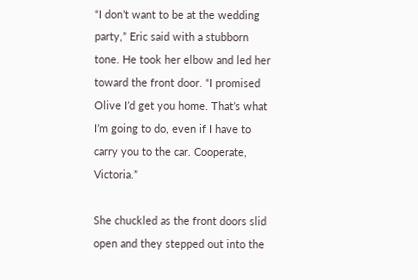“I don’t want to be at the wedding party,” Eric said with a stubborn tone. He took her elbow and led her toward the front door. “I promised Olive I’d get you home. That’s what I’m going to do, even if I have to carry you to the car. Cooperate, Victoria.”

She chuckled as the front doors slid open and they stepped out into the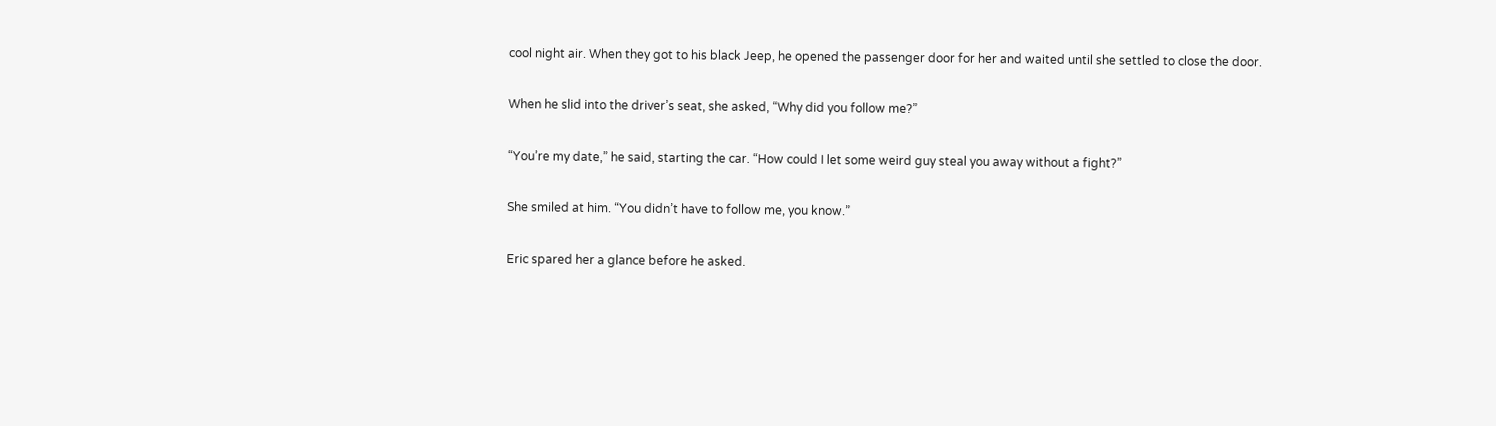cool night air. When they got to his black Jeep, he opened the passenger door for her and waited until she settled to close the door.

When he slid into the driver’s seat, she asked, “Why did you follow me?”

“You’re my date,” he said, starting the car. “How could I let some weird guy steal you away without a fight?”

She smiled at him. “You didn’t have to follow me, you know.”

Eric spared her a glance before he asked.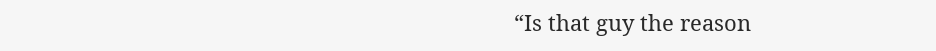“Is that guy the reason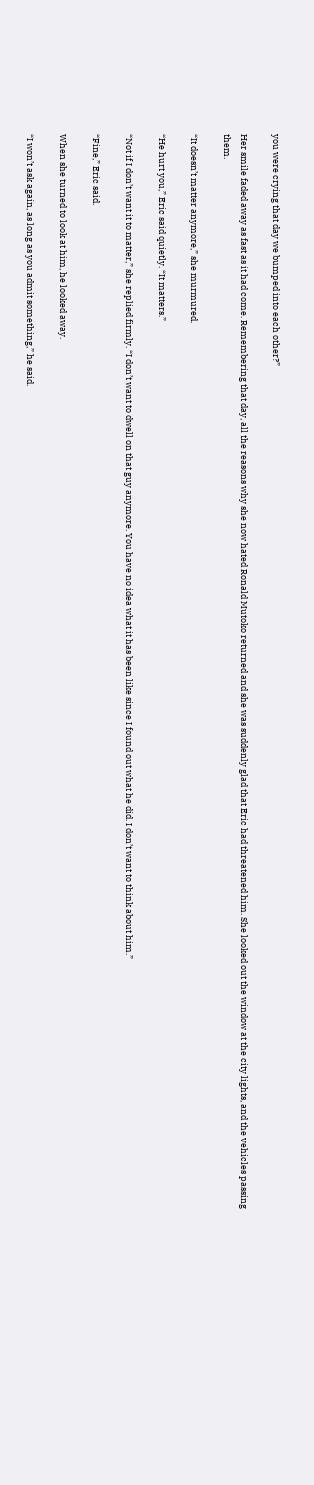you were crying that day we bumped into each other?”

Her smile faded away as fast as it had come. Remembering that day, all the reasons why she now hated Ronald Mutoko returned and she was suddenly glad that Eric had threatened him. She looked out the window at the city lights, and the vehicles passing them.

“It doesn’t matter anymore,” she murmured.

“He hurt you,” Eric said quietly. “It matters.”

“Not if I don’t want it to matter,” she replied firmly. “I don’t want to dwell on that guy anymore. You have no idea what it has been like since I found out what he did. I don’t want to think about him.”

“Fine,” Eric said.

When she turned to look at him, he looked away.

“I won’t ask again, as long as you admit something,” he said.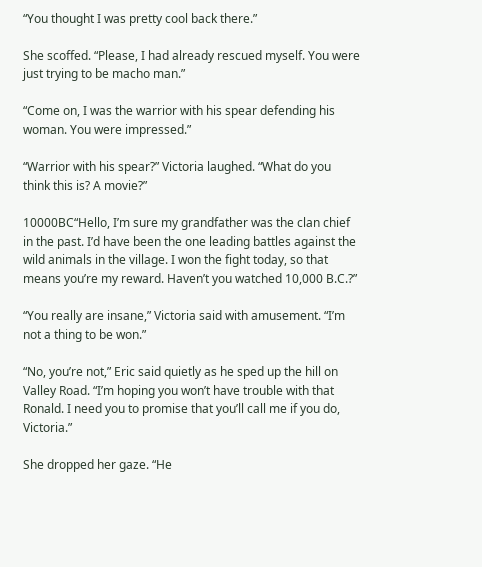“You thought I was pretty cool back there.”

She scoffed. “Please, I had already rescued myself. You were just trying to be macho man.”

“Come on, I was the warrior with his spear defending his woman. You were impressed.”

“Warrior with his spear?” Victoria laughed. “What do you think this is? A movie?”

10000BC“Hello, I’m sure my grandfather was the clan chief in the past. I’d have been the one leading battles against the wild animals in the village. I won the fight today, so that means you’re my reward. Haven’t you watched 10,000 B.C.?”

“You really are insane,” Victoria said with amusement. “I’m not a thing to be won.”

“No, you’re not,” Eric said quietly as he sped up the hill on Valley Road. “I’m hoping you won’t have trouble with that Ronald. I need you to promise that you’ll call me if you do, Victoria.”

She dropped her gaze. “He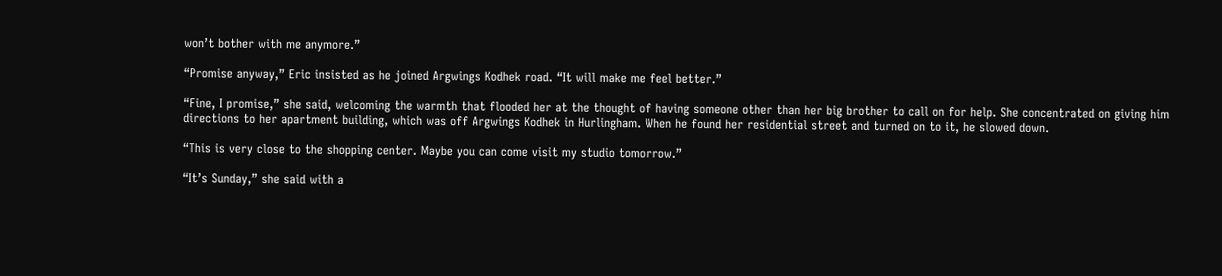won’t bother with me anymore.”

“Promise anyway,” Eric insisted as he joined Argwings Kodhek road. “It will make me feel better.”

“Fine, I promise,” she said, welcoming the warmth that flooded her at the thought of having someone other than her big brother to call on for help. She concentrated on giving him directions to her apartment building, which was off Argwings Kodhek in Hurlingham. When he found her residential street and turned on to it, he slowed down.

“This is very close to the shopping center. Maybe you can come visit my studio tomorrow.”

“It’s Sunday,” she said with a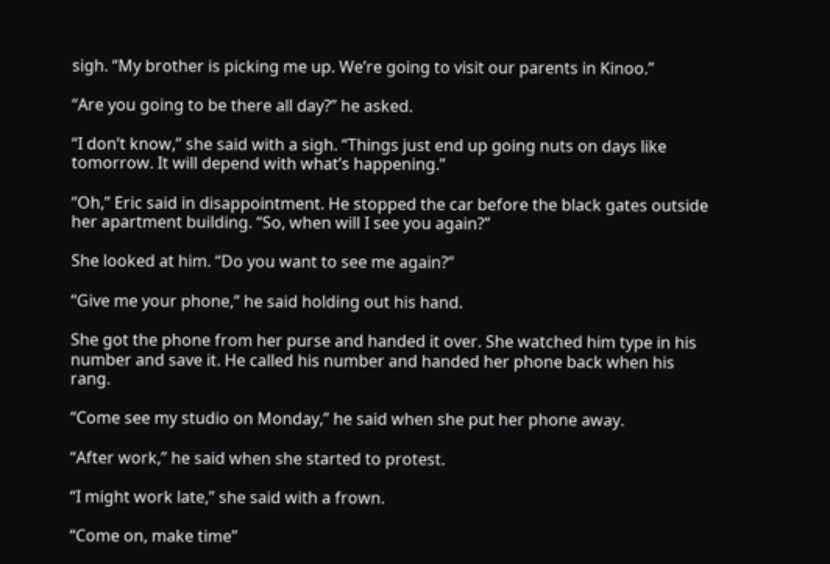sigh. “My brother is picking me up. We’re going to visit our parents in Kinoo.”

“Are you going to be there all day?” he asked.

“I don’t know,” she said with a sigh. “Things just end up going nuts on days like tomorrow. It will depend with what’s happening.”

“Oh,” Eric said in disappointment. He stopped the car before the black gates outside her apartment building. “So, when will I see you again?”

She looked at him. “Do you want to see me again?”

“Give me your phone,” he said holding out his hand.

She got the phone from her purse and handed it over. She watched him type in his number and save it. He called his number and handed her phone back when his rang.

“Come see my studio on Monday,” he said when she put her phone away.

“After work,” he said when she started to protest.

“I might work late,” she said with a frown.

“Come on, make time”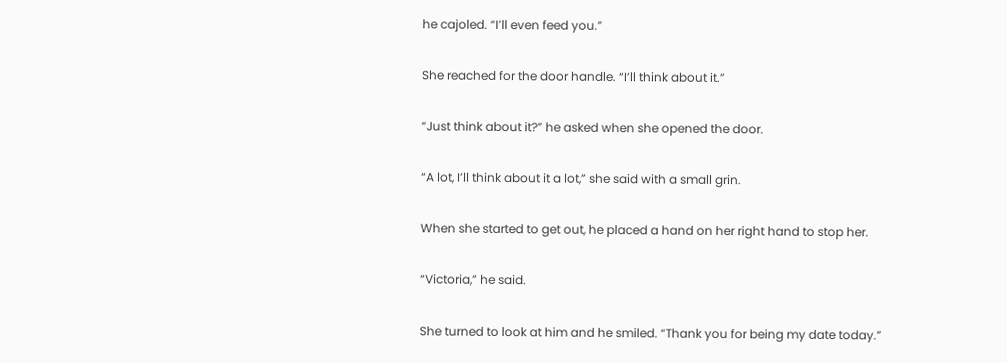he cajoled. “I’ll even feed you.”

She reached for the door handle. “I’ll think about it.”

“Just think about it?” he asked when she opened the door.

“A lot, I’ll think about it a lot,” she said with a small grin.

When she started to get out, he placed a hand on her right hand to stop her.

“Victoria,” he said.

She turned to look at him and he smiled. “Thank you for being my date today.”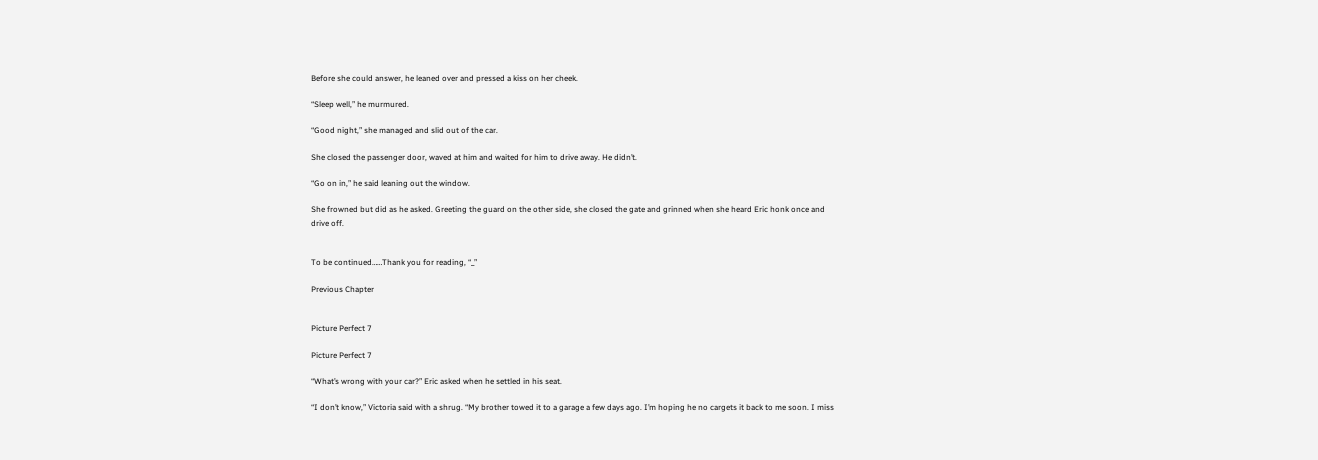Before she could answer, he leaned over and pressed a kiss on her cheek.

“Sleep well,” he murmured.

“Good night,” she managed and slid out of the car.

She closed the passenger door, waved at him and waited for him to drive away. He didn’t.

“Go on in,” he said leaning out the window.

She frowned but did as he asked. Greeting the guard on the other side, she closed the gate and grinned when she heard Eric honk once and drive off.


To be continued……Thank you for reading, “_”

Previous Chapter


Picture Perfect 7

Picture Perfect 7

“What’s wrong with your car?” Eric asked when he settled in his seat.

“I don’t know,” Victoria said with a shrug. “My brother towed it to a garage a few days ago. I’m hoping he no cargets it back to me soon. I miss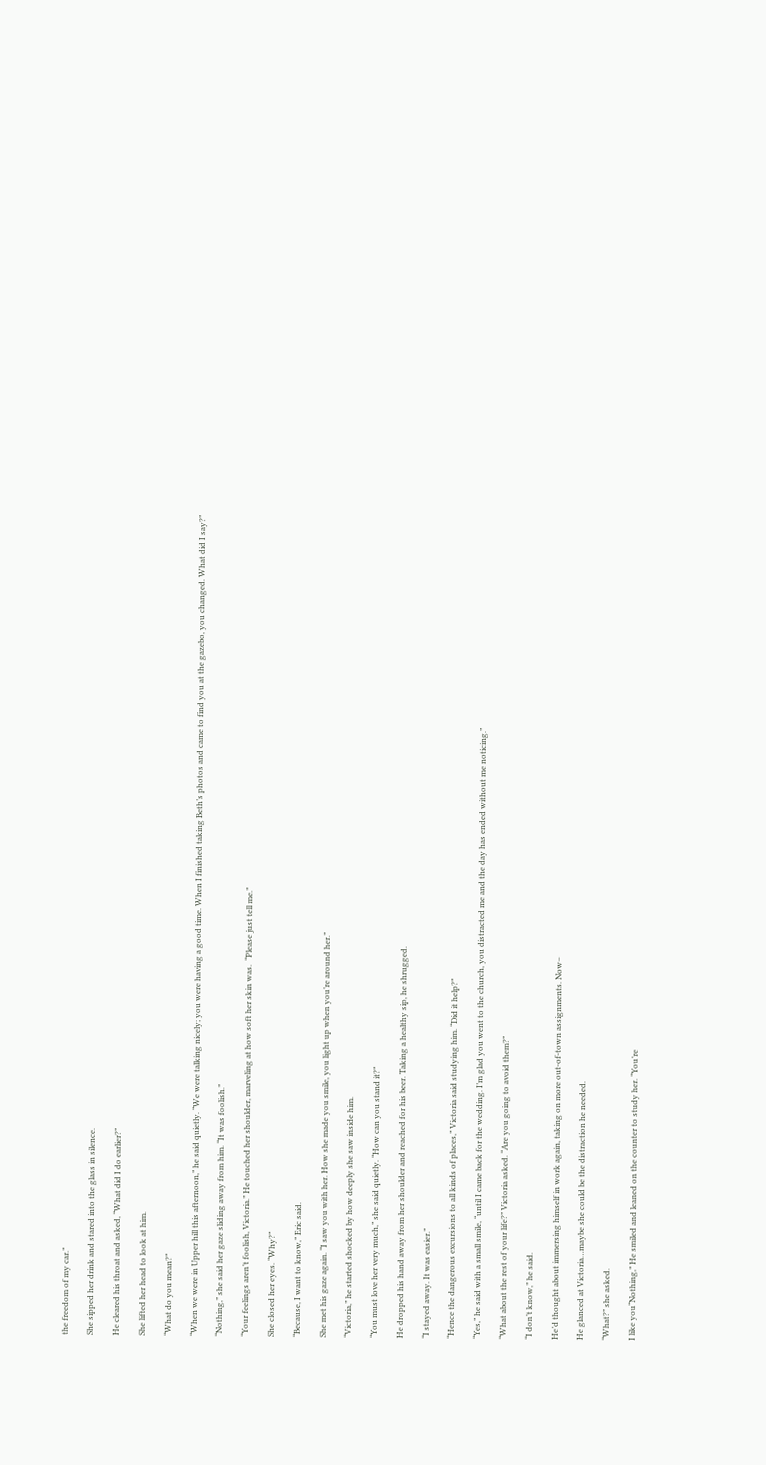the freedom of my car.”

She sipped her drink and stared into the glass in silence.

He cleared his throat and asked, “What did I do earlier?”

She lifted her head to look at him.

“What do you mean?”

“When we were in Upper hill this afternoon,” he said quietly. “We were talking nicely; you were having a good time. When I finished taking Beth’s photos and came to find you at the gazebo, you changed. What did I say?”

“Nothing,” she said her gaze sliding away from him. “It was foolish.”

“Your feelings aren’t foolish, Victoria.” He touched her shoulder, marveling at how soft her skin was.  “Please just tell me.”

She closed her eyes. “Why?”

“Because, I want to know,” Eric said.

She met his gaze again. “I saw you with her. How she made you smile, you light up when you’re around her.”

“Victoria,” he started shocked by how deeply she saw inside him.

“You must love her very much,” she said quietly. “How can you stand it?”

He dropped his hand away from her shoulder and reached for his beer. Taking a healthy sip, he shrugged.

“I stayed away. It was easier.”

“Hence the dangerous excursions to all kinds of places,” Victoria said studying him. “Did it help?”

“Yes,” he said with a small smile, “until I came back for the wedding. I’m glad you went to the church, you distracted me and the day has ended without me noticing.”

“What about the rest of your life?” Victoria asked. “Are you going to avoid them?”

“I don’t know,” he said.

He’d thought about immersing himself in work again, taking on more out-of-town assignments. Now–

He glanced at Victoria…maybe she could be the distraction he needed.

“What?” she asked.

I like you“Nothing,” He smiled and leaned on the counter to study her. “You’re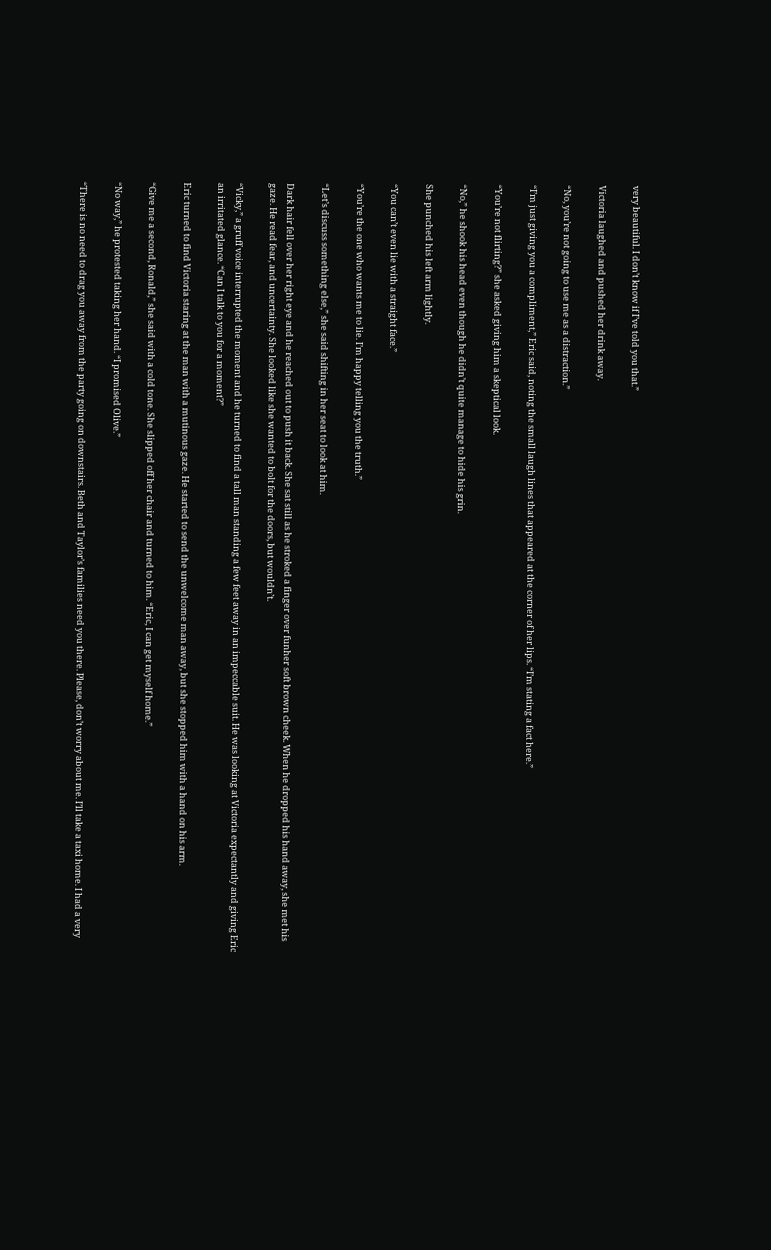very beautiful. I don’t know if I’ve told you that.”

Victoria laughed and pushed her drink away.

“No, you’re not going to use me as a distraction.”

“I’m just giving you a compliment,” Eric said, noting the small laugh lines that appeared at the corner of her lips. “I’m stating a fact here.”

“You’re not flirting?” she asked giving him a skeptical look.

“No,” he shook his head even though he didn’t quite manage to hide his grin.

She punched his left arm lightly.

“You can’t even lie with a straight face.”

“You’re the one who wants me to lie. I’m happy telling you the truth.”

“Let’s discuss something else,” she said shifting in her seat to look at him.

Dark hair fell over her right eye and he reached out to push it back. She sat still as he stroked a finger over funher soft brown cheek. When he dropped his hand away, she met his gaze. He read fear, and uncertainty. She looked like she wanted to bolt for the doors, but wouldn’t.

“Vicky,” a gruff voice interrupted the moment and he turned to find a tall man standing a few feet away in an impeccable suit. He was looking at Victoria expectantly and giving Eric an irritated glance. “Can I talk to you for a moment?”

Eric turned to find Victoria staring at the man with a mutinous gaze. He started to send the unwelcome man away, but she stopped him with a hand on his arm.

“Give me a second, Ronald,” she said with a cold tone. She slipped off her chair and turned to him. “Eric, I can get myself home.”

“No way,” he protested taking her hand. “I promised Olive.”

“There is no need to drag you away from the party going on downstairs. Beth and Taylor’s families need you there. Please, don’t worry about me. I’ll take a taxi home. I had a very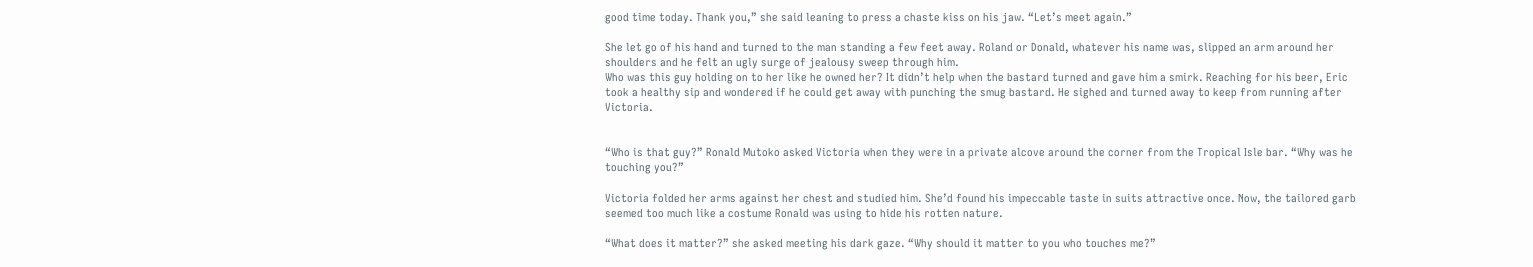good time today. Thank you,” she said leaning to press a chaste kiss on his jaw. “Let’s meet again.”

She let go of his hand and turned to the man standing a few feet away. Roland or Donald, whatever his name was, slipped an arm around her shoulders and he felt an ugly surge of jealousy sweep through him.
Who was this guy holding on to her like he owned her? It didn’t help when the bastard turned and gave him a smirk. Reaching for his beer, Eric took a healthy sip and wondered if he could get away with punching the smug bastard. He sighed and turned away to keep from running after Victoria.


“Who is that guy?” Ronald Mutoko asked Victoria when they were in a private alcove around the corner from the Tropical Isle bar. “Why was he touching you?”

Victoria folded her arms against her chest and studied him. She’d found his impeccable taste in suits attractive once. Now, the tailored garb seemed too much like a costume Ronald was using to hide his rotten nature.

“What does it matter?” she asked meeting his dark gaze. “Why should it matter to you who touches me?”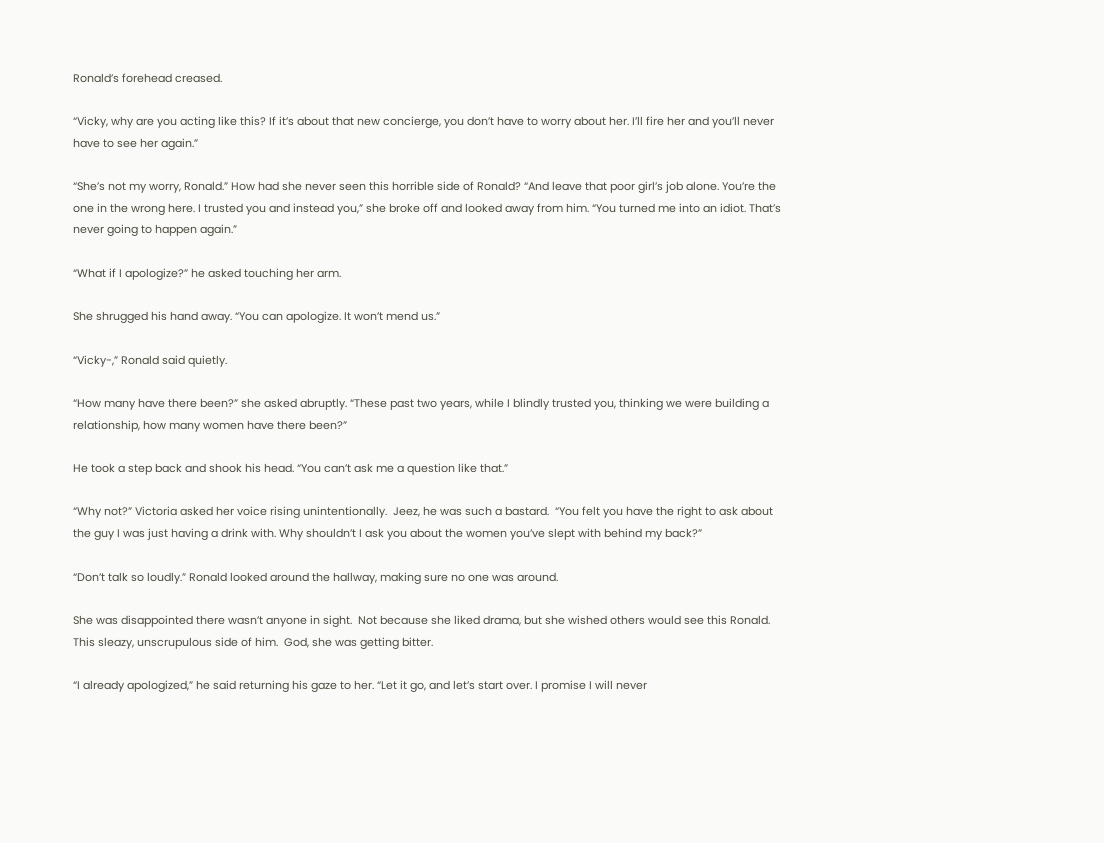Ronald’s forehead creased.

“Vicky, why are you acting like this? If it’s about that new concierge, you don’t have to worry about her. I’ll fire her and you’ll never have to see her again.”

“She’s not my worry, Ronald.” How had she never seen this horrible side of Ronald? “And leave that poor girl’s job alone. You’re the one in the wrong here. I trusted you and instead you,” she broke off and looked away from him. “You turned me into an idiot. That’s never going to happen again.”

“What if I apologize?” he asked touching her arm.

She shrugged his hand away. “You can apologize. It won’t mend us.”

“Vicky-,” Ronald said quietly.

“How many have there been?” she asked abruptly. “These past two years, while I blindly trusted you, thinking we were building a relationship, how many women have there been?”

He took a step back and shook his head. “You can’t ask me a question like that.”

“Why not?” Victoria asked her voice rising unintentionally.  Jeez, he was such a bastard.  “You felt you have the right to ask about the guy I was just having a drink with. Why shouldn’t I ask you about the women you’ve slept with behind my back?”

“Don’t talk so loudly.” Ronald looked around the hallway, making sure no one was around.

She was disappointed there wasn’t anyone in sight.  Not because she liked drama, but she wished others would see this Ronald.  This sleazy, unscrupulous side of him.  God, she was getting bitter.

“I already apologized,” he said returning his gaze to her. “Let it go, and let’s start over. I promise I will never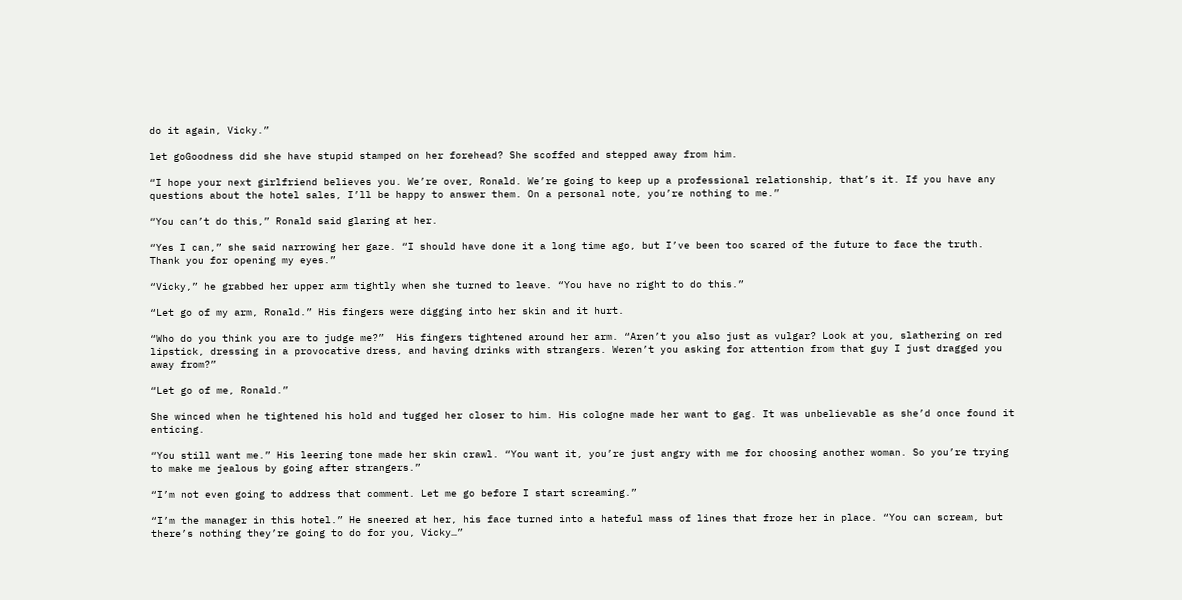do it again, Vicky.”

let goGoodness did she have stupid stamped on her forehead? She scoffed and stepped away from him.

“I hope your next girlfriend believes you. We’re over, Ronald. We’re going to keep up a professional relationship, that’s it. If you have any questions about the hotel sales, I’ll be happy to answer them. On a personal note, you’re nothing to me.”

“You can’t do this,” Ronald said glaring at her.

“Yes I can,” she said narrowing her gaze. “I should have done it a long time ago, but I’ve been too scared of the future to face the truth. Thank you for opening my eyes.”

“Vicky,” he grabbed her upper arm tightly when she turned to leave. “You have no right to do this.”

“Let go of my arm, Ronald.” His fingers were digging into her skin and it hurt.

“Who do you think you are to judge me?”  His fingers tightened around her arm. “Aren’t you also just as vulgar? Look at you, slathering on red lipstick, dressing in a provocative dress, and having drinks with strangers. Weren’t you asking for attention from that guy I just dragged you away from?”

“Let go of me, Ronald.”

She winced when he tightened his hold and tugged her closer to him. His cologne made her want to gag. It was unbelievable as she’d once found it enticing.

“You still want me.” His leering tone made her skin crawl. “You want it, you’re just angry with me for choosing another woman. So you’re trying to make me jealous by going after strangers.”

“I’m not even going to address that comment. Let me go before I start screaming.”

“I’m the manager in this hotel.” He sneered at her, his face turned into a hateful mass of lines that froze her in place. “You can scream, but there’s nothing they’re going to do for you, Vicky…”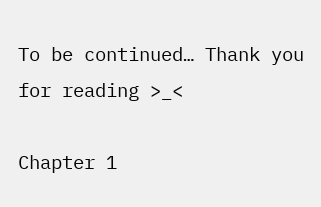To be continued… Thank you for reading >_<

Chapter 1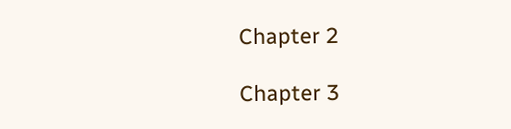Chapter 2

Chapter 3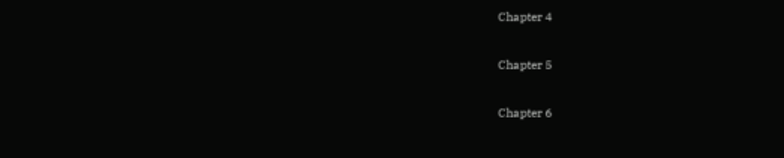Chapter 4

Chapter 5

Chapter 6